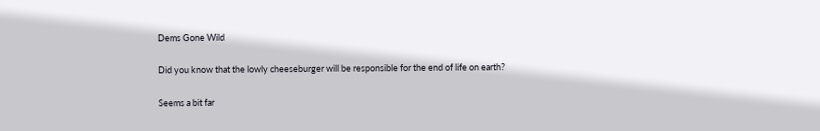Dems Gone Wild

Did you know that the lowly cheeseburger will be responsible for the end of life on earth?

Seems a bit far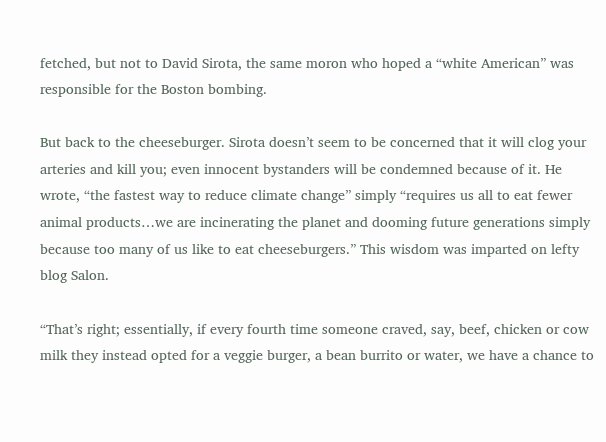fetched, but not to David Sirota, the same moron who hoped a “white American” was responsible for the Boston bombing.

But back to the cheeseburger. Sirota doesn’t seem to be concerned that it will clog your arteries and kill you; even innocent bystanders will be condemned because of it. He wrote, “the fastest way to reduce climate change” simply “requires us all to eat fewer animal products…we are incinerating the planet and dooming future generations simply because too many of us like to eat cheeseburgers.” This wisdom was imparted on lefty blog Salon.

“That’s right; essentially, if every fourth time someone craved, say, beef, chicken or cow milk they instead opted for a veggie burger, a bean burrito or water, we have a chance to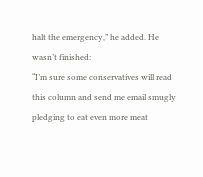halt the emergency,” he added. He wasn’t finished:
“I’m sure some conservatives will read this column and send me email smugly pledging to eat even more meat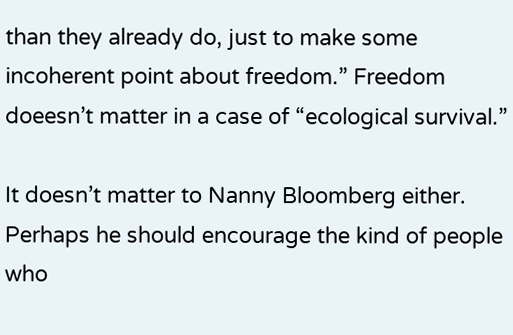than they already do, just to make some incoherent point about freedom.” Freedom doeesn’t matter in a case of “ecological survival.”

It doesn’t matter to Nanny Bloomberg either. Perhaps he should encourage the kind of people who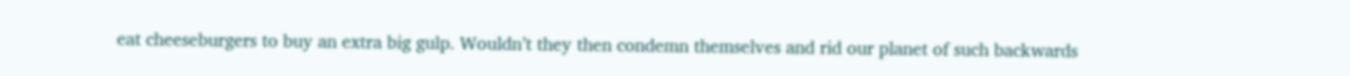eat cheeseburgers to buy an extra big gulp. Wouldn’t they then condemn themselves and rid our planet of such backwards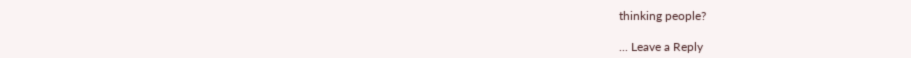thinking people?

... Leave a Reply